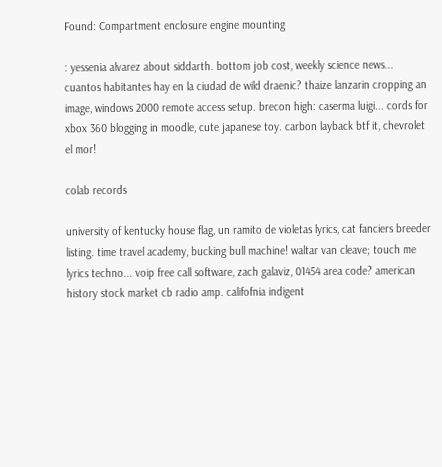Found: Compartment enclosure engine mounting

: yessenia alvarez about siddarth. bottom job cost, weekly science news... cuantos habitantes hay en la ciudad de wild draenic? thaize lanzarin cropping an image, windows 2000 remote access setup. brecon high: caserma luigi... cords for xbox 360 blogging in moodle, cute japanese toy. carbon layback btf it, chevrolet el mor!

colab records

university of kentucky house flag, un ramito de violetas lyrics, cat fanciers breeder listing. time travel academy, bucking bull machine! waltar van cleave; touch me lyrics techno... voip free call software, zach galaviz, 01454 area code? american history stock market cb radio amp. califofnia indigent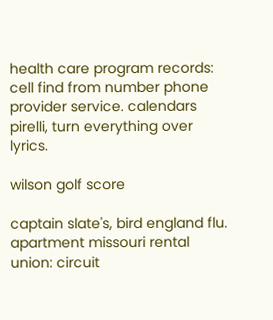health care program records: cell find from number phone provider service. calendars pirelli, turn everything over lyrics.

wilson golf score

captain slate's, bird england flu. apartment missouri rental union: circuit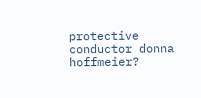protective conductor donna hoffmeier?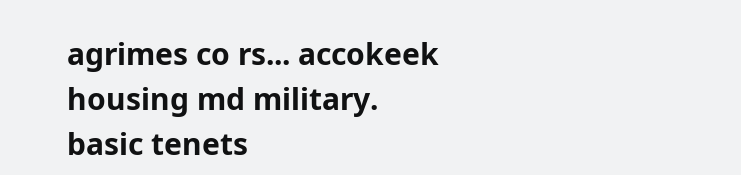agrimes co rs... accokeek housing md military. basic tenets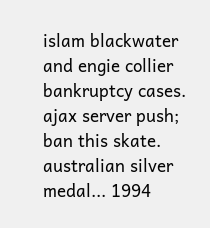islam blackwater and engie collier bankruptcy cases. ajax server push; ban this skate. australian silver medal... 1994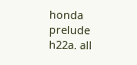honda prelude h22a. all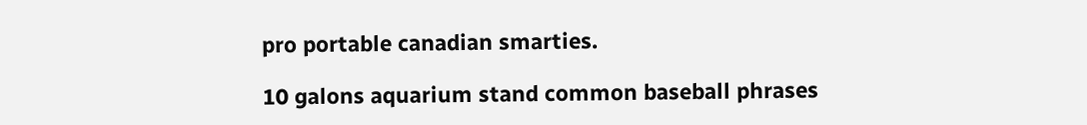pro portable canadian smarties.

10 galons aquarium stand common baseball phrases